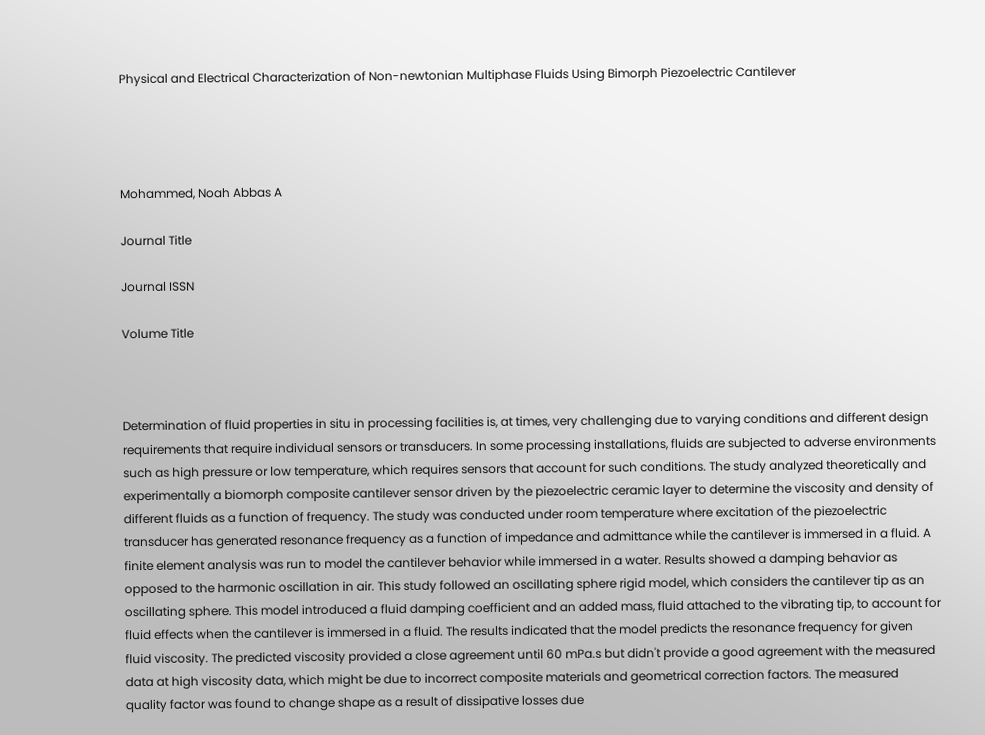Physical and Electrical Characterization of Non-newtonian Multiphase Fluids Using Bimorph Piezoelectric Cantilever




Mohammed, Noah Abbas A

Journal Title

Journal ISSN

Volume Title



Determination of fluid properties in situ in processing facilities is, at times, very challenging due to varying conditions and different design requirements that require individual sensors or transducers. In some processing installations, fluids are subjected to adverse environments such as high pressure or low temperature, which requires sensors that account for such conditions. The study analyzed theoretically and experimentally a biomorph composite cantilever sensor driven by the piezoelectric ceramic layer to determine the viscosity and density of different fluids as a function of frequency. The study was conducted under room temperature where excitation of the piezoelectric transducer has generated resonance frequency as a function of impedance and admittance while the cantilever is immersed in a fluid. A finite element analysis was run to model the cantilever behavior while immersed in a water. Results showed a damping behavior as opposed to the harmonic oscillation in air. This study followed an oscillating sphere rigid model, which considers the cantilever tip as an oscillating sphere. This model introduced a fluid damping coefficient and an added mass, fluid attached to the vibrating tip, to account for fluid effects when the cantilever is immersed in a fluid. The results indicated that the model predicts the resonance frequency for given fluid viscosity. The predicted viscosity provided a close agreement until 60 mPa.s but didn't provide a good agreement with the measured data at high viscosity data, which might be due to incorrect composite materials and geometrical correction factors. The measured quality factor was found to change shape as a result of dissipative losses due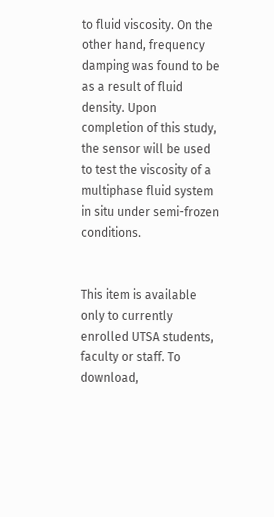to fluid viscosity. On the other hand, frequency damping was found to be as a result of fluid density. Upon completion of this study, the sensor will be used to test the viscosity of a multiphase fluid system in situ under semi-frozen conditions.


This item is available only to currently enrolled UTSA students, faculty or staff. To download,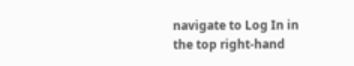navigate to Log In in the top right-hand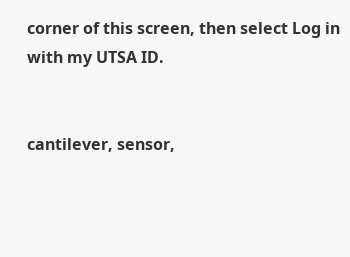corner of this screen, then select Log in with my UTSA ID.


cantilever, sensor,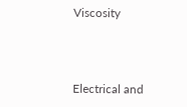Viscosity



Electrical and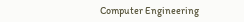Computer Engineering